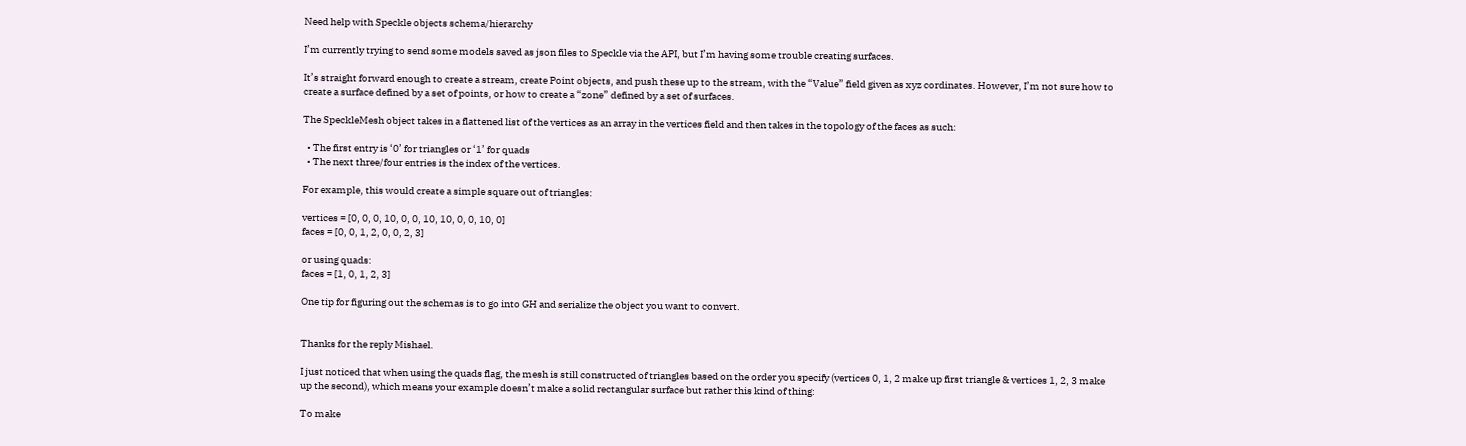Need help with Speckle objects schema/hierarchy

I’m currently trying to send some models saved as json files to Speckle via the API, but I’m having some trouble creating surfaces.

It’s straight forward enough to create a stream, create Point objects, and push these up to the stream, with the “Value” field given as xyz cordinates. However, I’m not sure how to create a surface defined by a set of points, or how to create a “zone” defined by a set of surfaces.

The SpeckleMesh object takes in a flattened list of the vertices as an array in the vertices field and then takes in the topology of the faces as such:

  • The first entry is ‘0’ for triangles or ‘1’ for quads
  • The next three/four entries is the index of the vertices.

For example, this would create a simple square out of triangles:

vertices = [0, 0, 0, 10, 0, 0, 10, 10, 0, 0, 10, 0]
faces = [0, 0, 1, 2, 0, 0, 2, 3]

or using quads:
faces = [1, 0, 1, 2, 3]

One tip for figuring out the schemas is to go into GH and serialize the object you want to convert.


Thanks for the reply Mishael.

I just noticed that when using the quads flag, the mesh is still constructed of triangles based on the order you specify (vertices 0, 1, 2 make up first triangle & vertices 1, 2, 3 make up the second), which means your example doesn’t make a solid rectangular surface but rather this kind of thing:

To make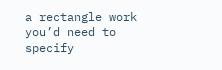a rectangle work you’d need to specify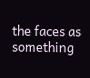the faces as something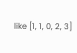like [1, 1, 0, 2, 3]